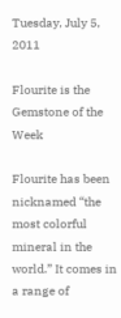Tuesday, July 5, 2011

Flourite is the Gemstone of the Week

Flourite has been nicknamed “the most colorful mineral in the world.” It comes in a range of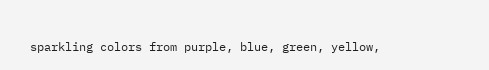sparkling colors from purple, blue, green, yellow,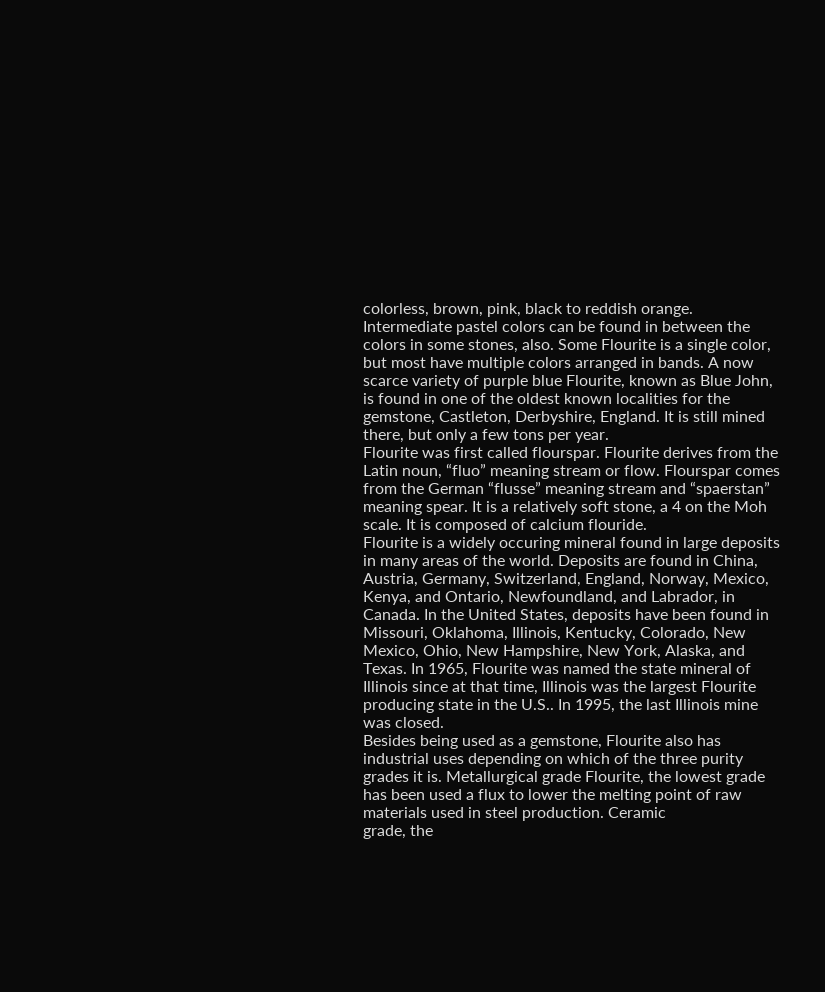colorless, brown, pink, black to reddish orange. Intermediate pastel colors can be found in between the colors in some stones, also. Some Flourite is a single color, but most have multiple colors arranged in bands. A now scarce variety of purple blue Flourite, known as Blue John, is found in one of the oldest known localities for the gemstone, Castleton, Derbyshire, England. It is still mined there, but only a few tons per year.
Flourite was first called flourspar. Flourite derives from the Latin noun, “fluo” meaning stream or flow. Flourspar comes from the German “flusse” meaning stream and “spaerstan” meaning spear. It is a relatively soft stone, a 4 on the Moh scale. It is composed of calcium flouride.
Flourite is a widely occuring mineral found in large deposits in many areas of the world. Deposits are found in China, Austria, Germany, Switzerland, England, Norway, Mexico, Kenya, and Ontario, Newfoundland, and Labrador, in Canada. In the United States, deposits have been found in Missouri, Oklahoma, Illinois, Kentucky, Colorado, New Mexico, Ohio, New Hampshire, New York, Alaska, and Texas. In 1965, Flourite was named the state mineral of Illinois since at that time, Illinois was the largest Flourite producing state in the U.S.. In 1995, the last Illinois mine was closed.
Besides being used as a gemstone, Flourite also has industrial uses depending on which of the three purity grades it is. Metallurgical grade Flourite, the lowest grade has been used a flux to lower the melting point of raw materials used in steel production. Ceramic
grade, the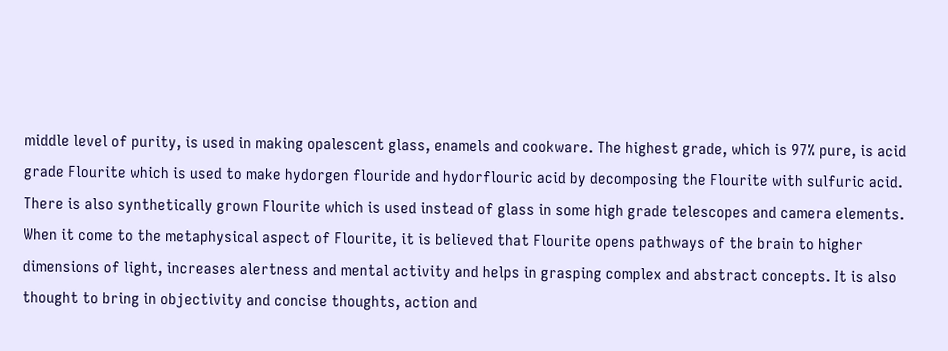middle level of purity, is used in making opalescent glass, enamels and cookware. The highest grade, which is 97% pure, is acid grade Flourite which is used to make hydorgen flouride and hydorflouric acid by decomposing the Flourite with sulfuric acid. There is also synthetically grown Flourite which is used instead of glass in some high grade telescopes and camera elements.
When it come to the metaphysical aspect of Flourite, it is believed that Flourite opens pathways of the brain to higher dimensions of light, increases alertness and mental activity and helps in grasping complex and abstract concepts. It is also thought to bring in objectivity and concise thoughts, action and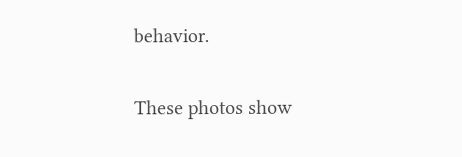behavior.

These photos show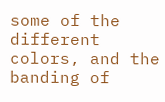some of the different colors, and the banding of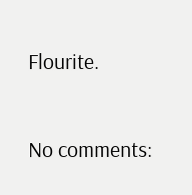Flourite.

No comments: